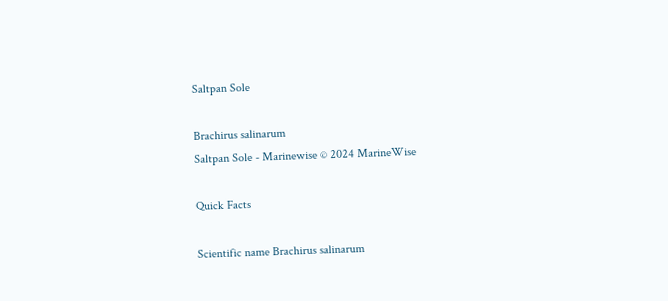Saltpan Sole

Brachirus salinarum
Saltpan Sole - Marinewise © 2024 MarineWise

Quick Facts

Scientific name Brachirus salinarum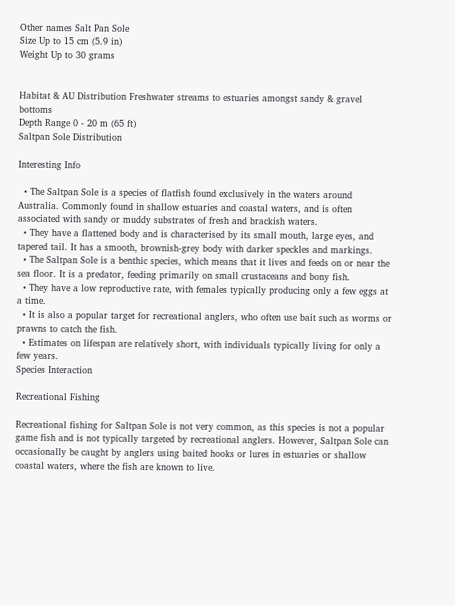Other names Salt Pan Sole
Size Up to 15 cm (5.9 in)
Weight Up to 30 grams


Habitat & AU Distribution Freshwater streams to estuaries amongst sandy & gravel bottoms
Depth Range 0 - 20 m (65 ft)
Saltpan Sole Distribution

Interesting Info

  • The Saltpan Sole is a species of flatfish found exclusively in the waters around Australia. Commonly found in shallow estuaries and coastal waters, and is often associated with sandy or muddy substrates of fresh and brackish waters.
  • They have a flattened body and is characterised by its small mouth, large eyes, and tapered tail. It has a smooth, brownish-grey body with darker speckles and markings.
  • The Saltpan Sole is a benthic species, which means that it lives and feeds on or near the sea floor. It is a predator, feeding primarily on small crustaceans and bony fish.
  • They have a low reproductive rate, with females typically producing only a few eggs at a time.
  • It is also a popular target for recreational anglers, who often use bait such as worms or prawns to catch the fish.
  • Estimates on lifespan are relatively short, with individuals typically living for only a few years.
Species Interaction

Recreational Fishing

Recreational fishing for Saltpan Sole is not very common, as this species is not a popular game fish and is not typically targeted by recreational anglers. However, Saltpan Sole can occasionally be caught by anglers using baited hooks or lures in estuaries or shallow coastal waters, where the fish are known to live.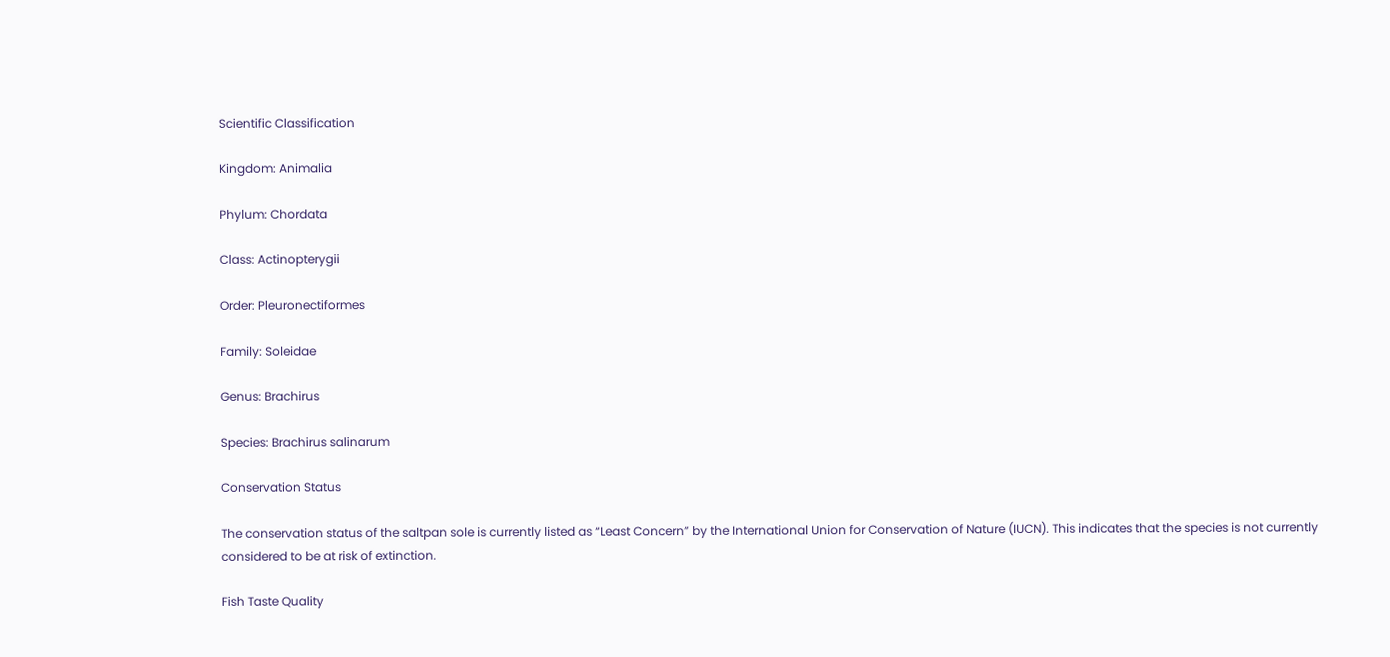Scientific Classification

Kingdom: Animalia

Phylum: Chordata

Class: Actinopterygii

Order: Pleuronectiformes

Family: Soleidae

Genus: Brachirus

Species: Brachirus salinarum

Conservation Status

The conservation status of the saltpan sole is currently listed as “Least Concern” by the International Union for Conservation of Nature (IUCN). This indicates that the species is not currently considered to be at risk of extinction.

Fish Taste Quality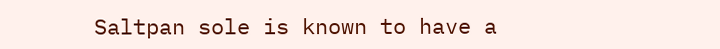Saltpan sole is known to have a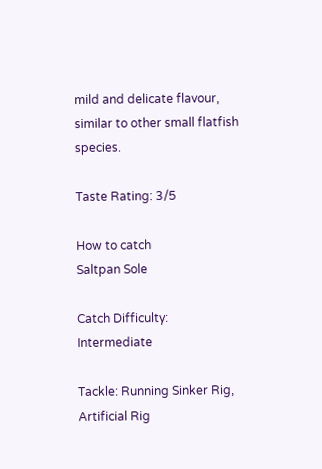mild and delicate flavour, similar to other small flatfish species.

Taste Rating: 3/5

How to catch
Saltpan Sole

Catch Difficulty: Intermediate

Tackle: Running Sinker Rig, Artificial Rig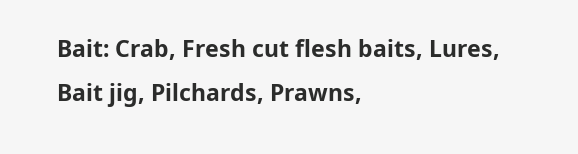Bait: Crab, Fresh cut flesh baits, Lures, Bait jig, Pilchards, Prawns,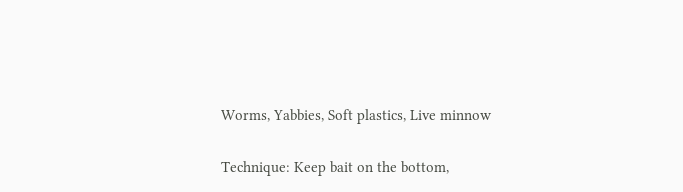Worms, Yabbies, Soft plastics, Live minnow

Technique: Keep bait on the bottom,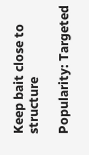Keep bait close to structure

Popularity: Targeted